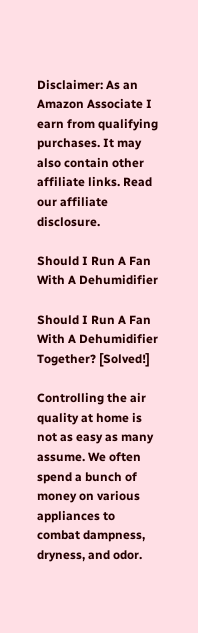Disclaimer: As an Amazon Associate I earn from qualifying purchases. It may also contain other affiliate links. Read our affiliate disclosure.

Should I Run A Fan With A Dehumidifier

Should I Run A Fan With A Dehumidifier Together? [Solved!]

Controlling the air quality at home is not as easy as many assume. We often spend a bunch of money on various appliances to combat dampness, dryness, and odor.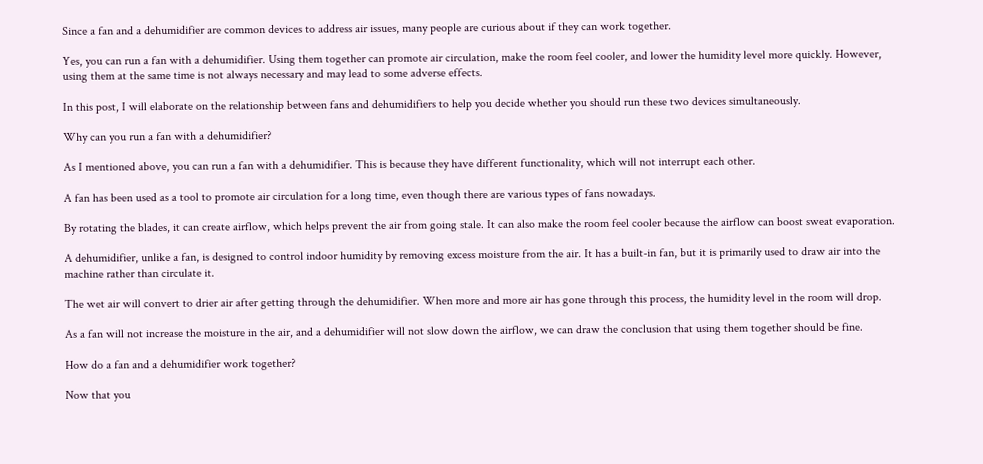Since a fan and a dehumidifier are common devices to address air issues, many people are curious about if they can work together.

Yes, you can run a fan with a dehumidifier. Using them together can promote air circulation, make the room feel cooler, and lower the humidity level more quickly. However, using them at the same time is not always necessary and may lead to some adverse effects.

In this post, I will elaborate on the relationship between fans and dehumidifiers to help you decide whether you should run these two devices simultaneously.

Why can you run a fan with a dehumidifier?

As I mentioned above, you can run a fan with a dehumidifier. This is because they have different functionality, which will not interrupt each other.

A fan has been used as a tool to promote air circulation for a long time, even though there are various types of fans nowadays.

By rotating the blades, it can create airflow, which helps prevent the air from going stale. It can also make the room feel cooler because the airflow can boost sweat evaporation.

A dehumidifier, unlike a fan, is designed to control indoor humidity by removing excess moisture from the air. It has a built-in fan, but it is primarily used to draw air into the machine rather than circulate it.

The wet air will convert to drier air after getting through the dehumidifier. When more and more air has gone through this process, the humidity level in the room will drop.

As a fan will not increase the moisture in the air, and a dehumidifier will not slow down the airflow, we can draw the conclusion that using them together should be fine.

How do a fan and a dehumidifier work together?

Now that you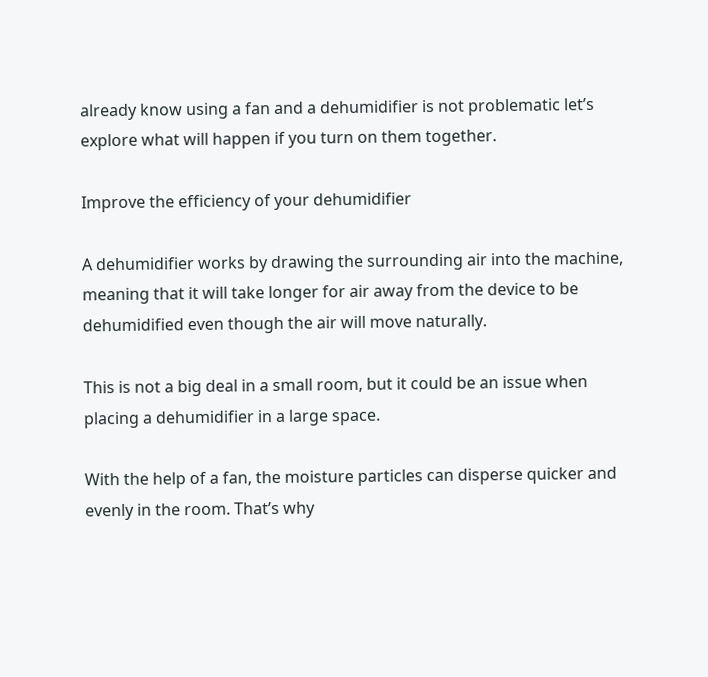already know using a fan and a dehumidifier is not problematic let’s explore what will happen if you turn on them together.

Improve the efficiency of your dehumidifier

A dehumidifier works by drawing the surrounding air into the machine, meaning that it will take longer for air away from the device to be dehumidified even though the air will move naturally.

This is not a big deal in a small room, but it could be an issue when placing a dehumidifier in a large space.

With the help of a fan, the moisture particles can disperse quicker and evenly in the room. That’s why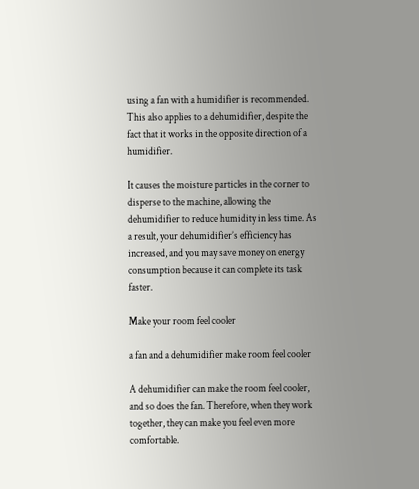using a fan with a humidifier is recommended. This also applies to a dehumidifier, despite the fact that it works in the opposite direction of a humidifier.

It causes the moisture particles in the corner to disperse to the machine, allowing the dehumidifier to reduce humidity in less time. As a result, your dehumidifier’s efficiency has increased, and you may save money on energy consumption because it can complete its task faster.

Make your room feel cooler

a fan and a dehumidifier make room feel cooler

A dehumidifier can make the room feel cooler, and so does the fan. Therefore, when they work together, they can make you feel even more comfortable.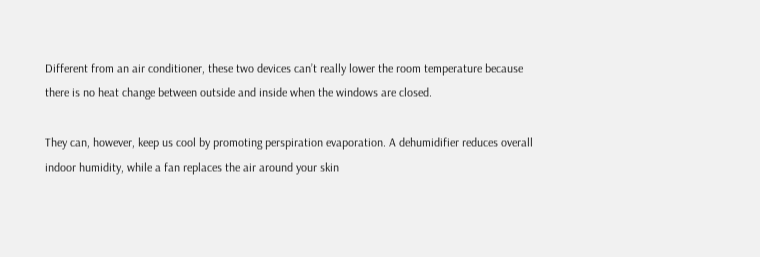Different from an air conditioner, these two devices can’t really lower the room temperature because there is no heat change between outside and inside when the windows are closed.

They can, however, keep us cool by promoting perspiration evaporation. A dehumidifier reduces overall indoor humidity, while a fan replaces the air around your skin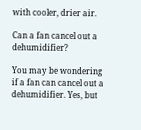with cooler, drier air.

Can a fan cancel out a dehumidifier?

You may be wondering if a fan can cancel out a dehumidifier. Yes, but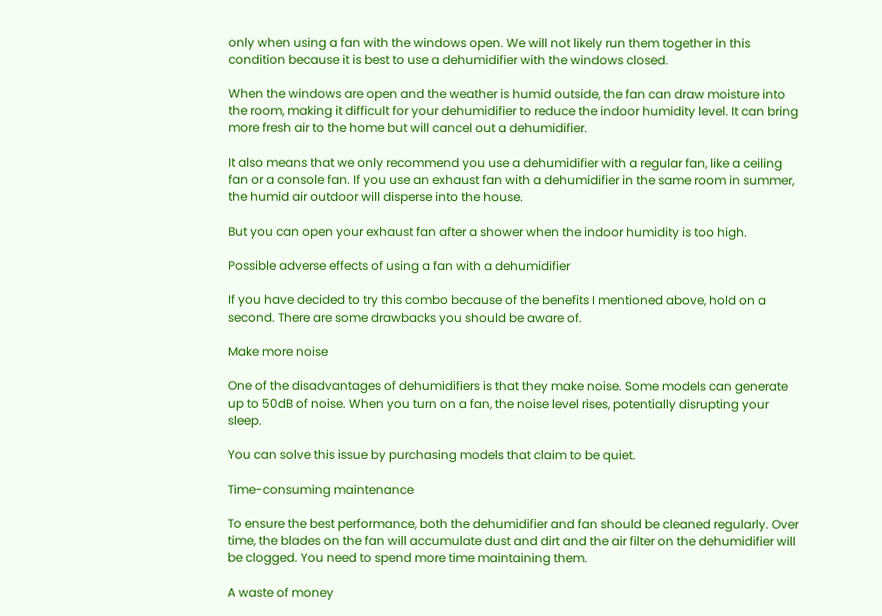only when using a fan with the windows open. We will not likely run them together in this condition because it is best to use a dehumidifier with the windows closed.

When the windows are open and the weather is humid outside, the fan can draw moisture into the room, making it difficult for your dehumidifier to reduce the indoor humidity level. It can bring more fresh air to the home but will cancel out a dehumidifier.

It also means that we only recommend you use a dehumidifier with a regular fan, like a ceiling fan or a console fan. If you use an exhaust fan with a dehumidifier in the same room in summer, the humid air outdoor will disperse into the house.

But you can open your exhaust fan after a shower when the indoor humidity is too high.

Possible adverse effects of using a fan with a dehumidifier

If you have decided to try this combo because of the benefits I mentioned above, hold on a second. There are some drawbacks you should be aware of.

Make more noise

One of the disadvantages of dehumidifiers is that they make noise. Some models can generate up to 50dB of noise. When you turn on a fan, the noise level rises, potentially disrupting your sleep.

You can solve this issue by purchasing models that claim to be quiet.

Time-consuming maintenance

To ensure the best performance, both the dehumidifier and fan should be cleaned regularly. Over time, the blades on the fan will accumulate dust and dirt and the air filter on the dehumidifier will be clogged. You need to spend more time maintaining them.

A waste of money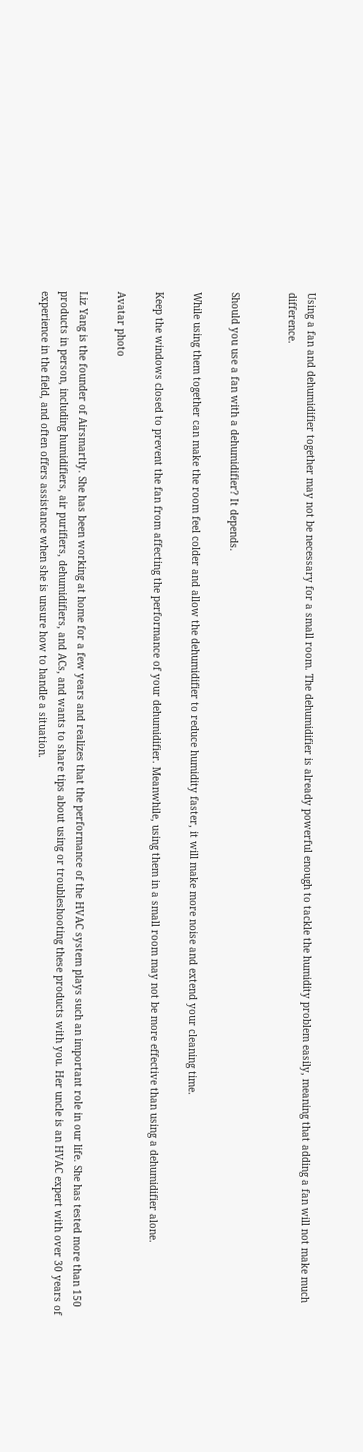Using a fan and dehumidifier together may not be necessary for a small room. The dehumidifier is already powerful enough to tackle the humidity problem easily, meaning that adding a fan will not make much difference.


Should you use a fan with a dehumidifier? It depends.

While using them together can make the room feel colder and allow the dehumidifier to reduce humidity faster, it will make more noise and extend your cleaning time.

Keep the windows closed to prevent the fan from affecting the performance of your dehumidifier. Meanwhile, using them in a small room may not be more effective than using a dehumidifier alone.

Avatar photo

Liz Yang is the founder of Airsmartly. She has been working at home for a few years and realizes that the performance of the HVAC system plays such an important role in our life. She has tested more than 150 products in person, including humidifiers, air purifiers, dehumidifiers, and ACs, and wants to share tips about using or troubleshooting these products with you. Her uncle is an HVAC expert with over 30 years of experience in the field, and often offers assistance when she is unsure how to handle a situation.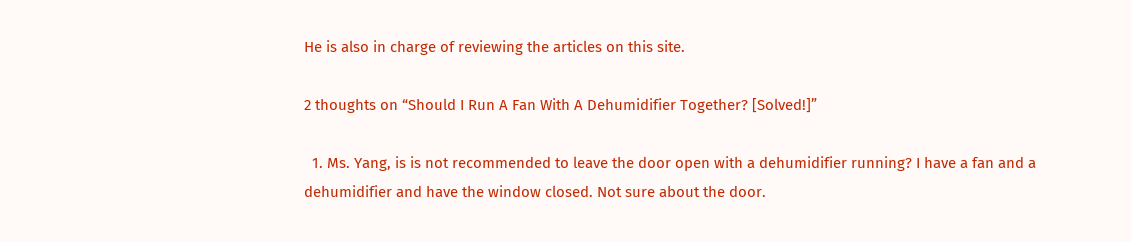He is also in charge of reviewing the articles on this site.

2 thoughts on “Should I Run A Fan With A Dehumidifier Together? [Solved!]”

  1. Ms. Yang, is is not recommended to leave the door open with a dehumidifier running? I have a fan and a dehumidifier and have the window closed. Not sure about the door.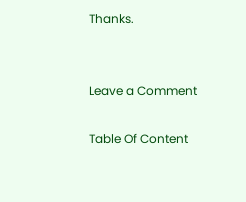Thanks.


Leave a Comment

Table Of Content